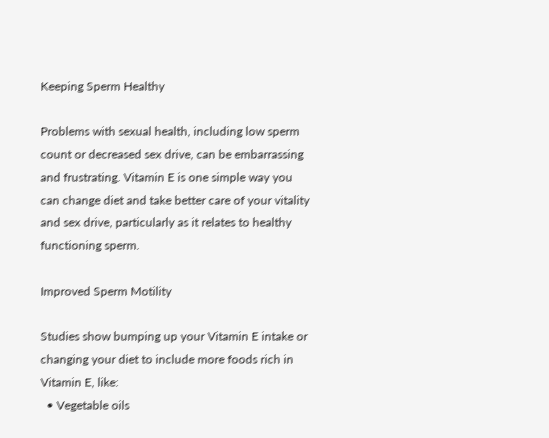Keeping Sperm Healthy

Problems with sexual health, including low sperm count or decreased sex drive, can be embarrassing and frustrating. Vitamin E is one simple way you can change diet and take better care of your vitality and sex drive, particularly as it relates to healthy functioning sperm.

Improved Sperm Motility

Studies show bumping up your Vitamin E intake or changing your diet to include more foods rich in Vitamin E, like:
  • Vegetable oils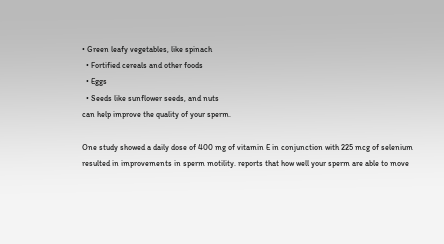• Green leafy vegetables, like spinach
  • Fortified cereals and other foods
  • Eggs
  • Seeds like sunflower seeds, and nuts
can help improve the quality of your sperm.

One study showed a daily dose of 400 mg of vitamin E in conjunction with 225 mcg of selenium resulted in improvements in sperm motility. reports that how well your sperm are able to move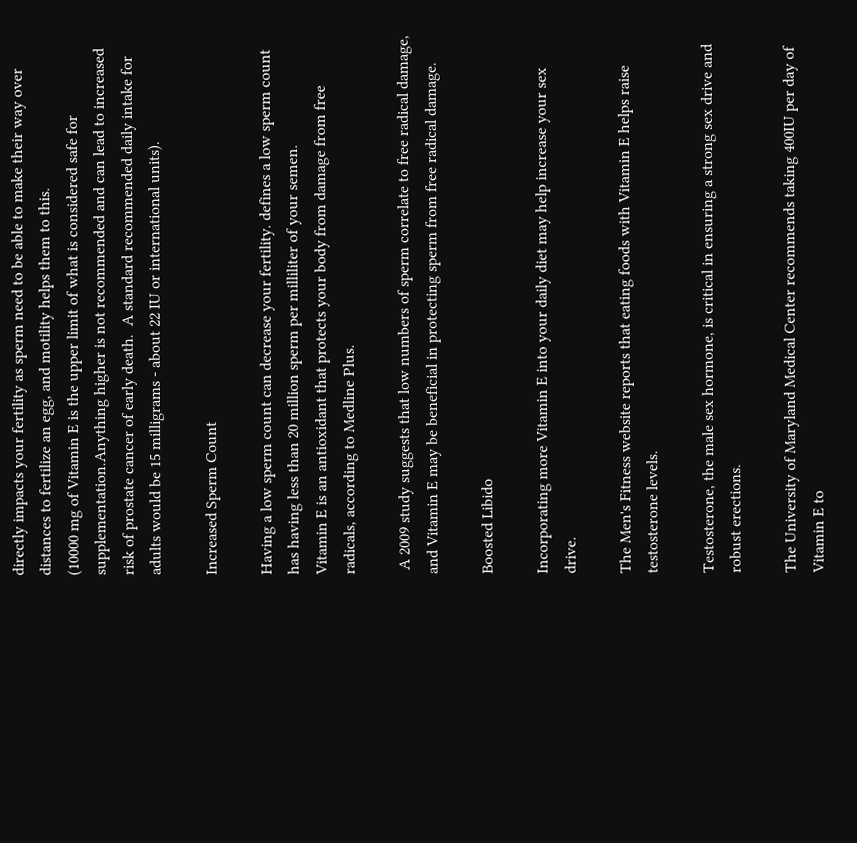directly impacts your fertility as sperm need to be able to make their way over distances to fertilize an egg, and motility helps them to this.
(10000 mg of Vitamin E is the upper limit of what is considered safe for supplementation.Anything higher is not recommended and can lead to increased risk of prostate cancer of early death.  A standard recommended daily intake for adults would be 15 milligrams - about 22 IU or international units).

Increased Sperm Count

Having a low sperm count can decrease your fertility. defines a low sperm count has having less than 20 million sperm per milliliter of your semen.
Vitamin E is an antioxidant that protects your body from damage from free radicals, according to Medline Plus.

 A 2009 study suggests that low numbers of sperm correlate to free radical damage, and Vitamin E may be beneficial in protecting sperm from free radical damage.

Boosted Libido

Incorporating more Vitamin E into your daily diet may help increase your sex drive.

The Men's Fitness website reports that eating foods with Vitamin E helps raise testosterone levels.

Testosterone, the male sex hormone, is critical in ensuring a strong sex drive and robust erections.

The University of Maryland Medical Center recommends taking 400IU per day of Vitamin E to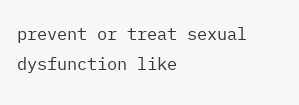prevent or treat sexual dysfunction like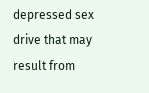depressed sex drive that may result from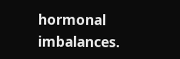hormonal imbalances.